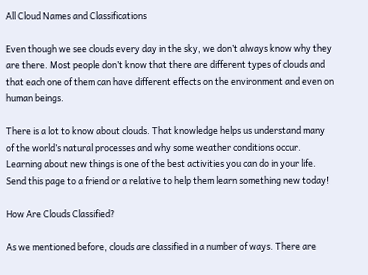All Cloud Names and Classifications

Even though we see clouds every day in the sky, we don’t always know why they are there. Most people don’t know that there are different types of clouds and that each one of them can have different effects on the environment and even on human beings.

There is a lot to know about clouds. That knowledge helps us understand many of the world’s natural processes and why some weather conditions occur. Learning about new things is one of the best activities you can do in your life. Send this page to a friend or a relative to help them learn something new today!

How Are Clouds Classified?

As we mentioned before, clouds are classified in a number of ways. There are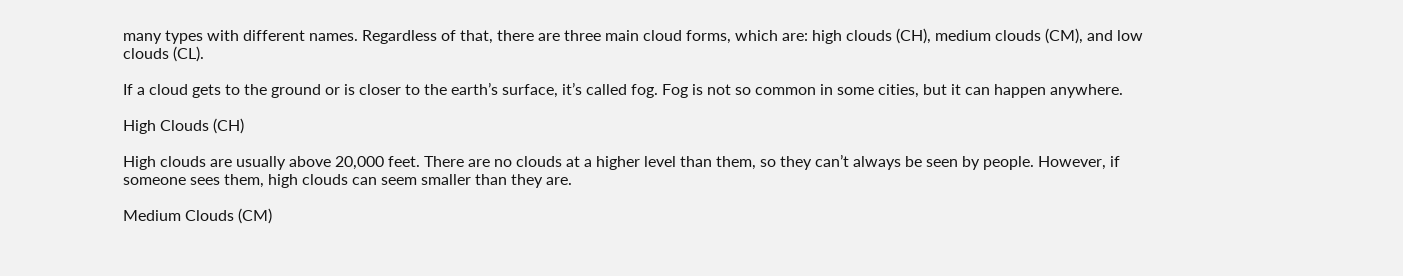many types with different names. Regardless of that, there are three main cloud forms, which are: high clouds (CH), medium clouds (CM), and low clouds (CL).

If a cloud gets to the ground or is closer to the earth’s surface, it’s called fog. Fog is not so common in some cities, but it can happen anywhere.

High Clouds (CH)

High clouds are usually above 20,000 feet. There are no clouds at a higher level than them, so they can’t always be seen by people. However, if someone sees them, high clouds can seem smaller than they are.

Medium Clouds (CM)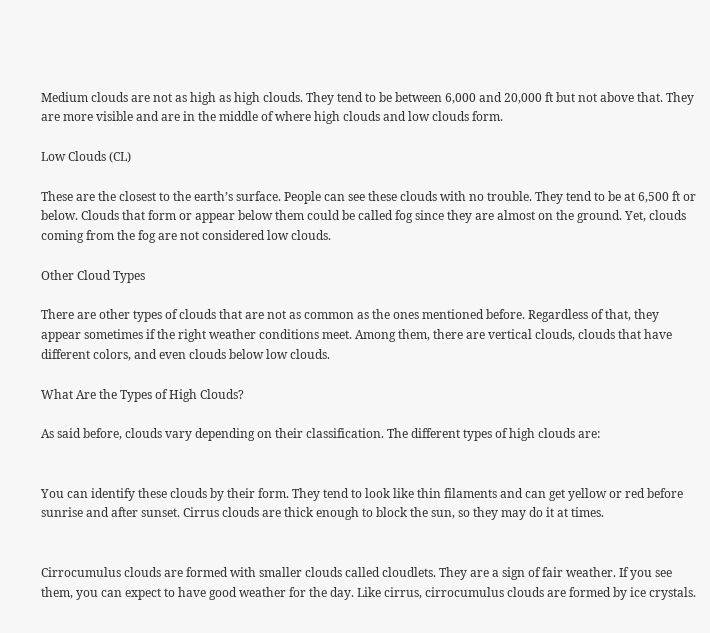Medium clouds are not as high as high clouds. They tend to be between 6,000 and 20,000 ft but not above that. They are more visible and are in the middle of where high clouds and low clouds form.

Low Clouds (CL)

These are the closest to the earth’s surface. People can see these clouds with no trouble. They tend to be at 6,500 ft or below. Clouds that form or appear below them could be called fog since they are almost on the ground. Yet, clouds coming from the fog are not considered low clouds.

Other Cloud Types

There are other types of clouds that are not as common as the ones mentioned before. Regardless of that, they appear sometimes if the right weather conditions meet. Among them, there are vertical clouds, clouds that have different colors, and even clouds below low clouds.

What Are the Types of High Clouds?

As said before, clouds vary depending on their classification. The different types of high clouds are:


You can identify these clouds by their form. They tend to look like thin filaments and can get yellow or red before sunrise and after sunset. Cirrus clouds are thick enough to block the sun, so they may do it at times.


Cirrocumulus clouds are formed with smaller clouds called cloudlets. They are a sign of fair weather. If you see them, you can expect to have good weather for the day. Like cirrus, cirrocumulus clouds are formed by ice crystals.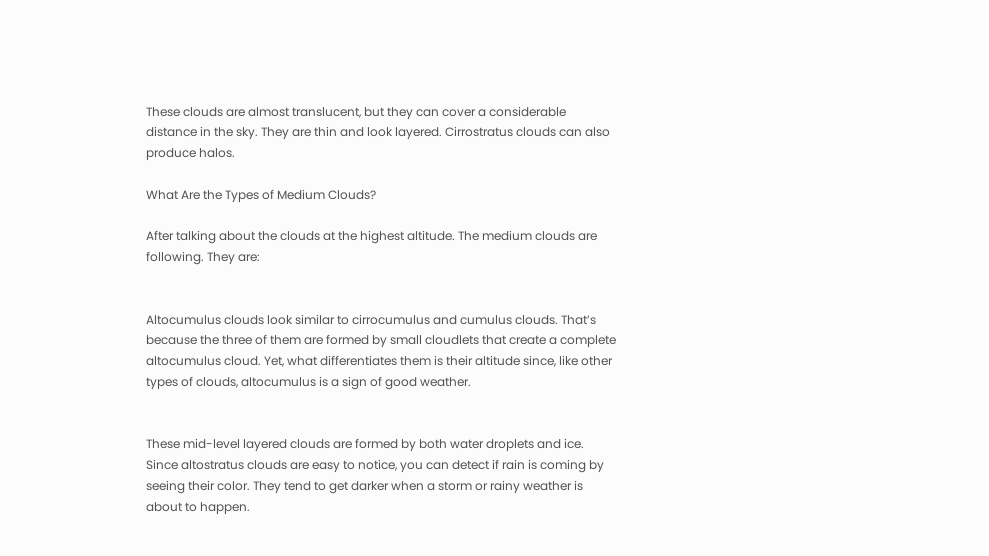These clouds are almost translucent, but they can cover a considerable distance in the sky. They are thin and look layered. Cirrostratus clouds can also produce halos.

What Are the Types of Medium Clouds?

After talking about the clouds at the highest altitude. The medium clouds are following. They are:


Altocumulus clouds look similar to cirrocumulus and cumulus clouds. That’s because the three of them are formed by small cloudlets that create a complete altocumulus cloud. Yet, what differentiates them is their altitude since, like other types of clouds, altocumulus is a sign of good weather.


These mid-level layered clouds are formed by both water droplets and ice. Since altostratus clouds are easy to notice, you can detect if rain is coming by seeing their color. They tend to get darker when a storm or rainy weather is about to happen.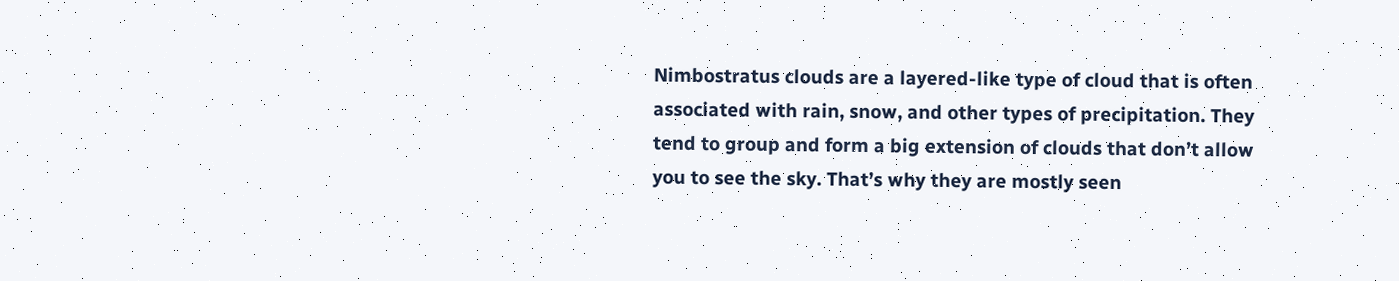Nimbostratus clouds are a layered-like type of cloud that is often associated with rain, snow, and other types of precipitation. They tend to group and form a big extension of clouds that don’t allow you to see the sky. That’s why they are mostly seen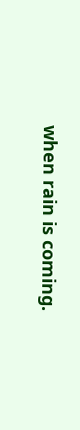when rain is coming.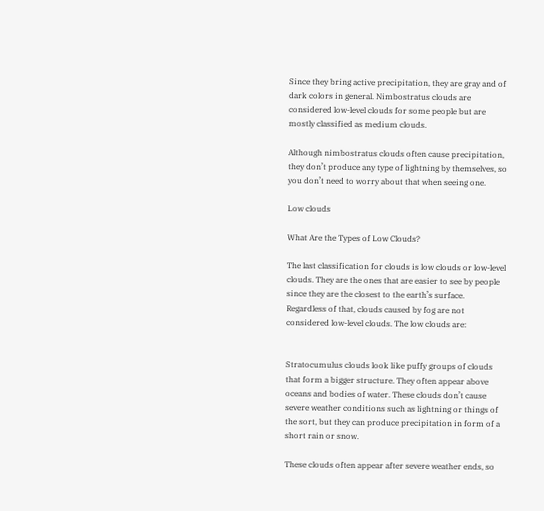Since they bring active precipitation, they are gray and of dark colors in general. Nimbostratus clouds are considered low-level clouds for some people but are mostly classified as medium clouds.

Although nimbostratus clouds often cause precipitation, they don’t produce any type of lightning by themselves, so you don’t need to worry about that when seeing one.

Low clouds

What Are the Types of Low Clouds?

The last classification for clouds is low clouds or low-level clouds. They are the ones that are easier to see by people since they are the closest to the earth’s surface. Regardless of that, clouds caused by fog are not considered low-level clouds. The low clouds are:


Stratocumulus clouds look like puffy groups of clouds that form a bigger structure. They often appear above oceans and bodies of water. These clouds don’t cause severe weather conditions such as lightning or things of the sort, but they can produce precipitation in form of a short rain or snow.

These clouds often appear after severe weather ends, so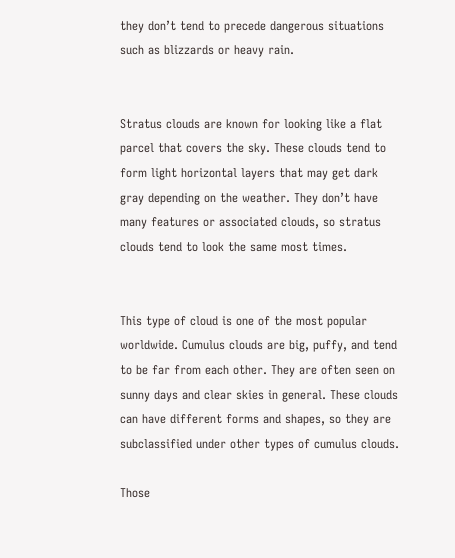they don’t tend to precede dangerous situations such as blizzards or heavy rain.


Stratus clouds are known for looking like a flat parcel that covers the sky. These clouds tend to form light horizontal layers that may get dark gray depending on the weather. They don’t have many features or associated clouds, so stratus clouds tend to look the same most times.


This type of cloud is one of the most popular worldwide. Cumulus clouds are big, puffy, and tend to be far from each other. They are often seen on sunny days and clear skies in general. These clouds can have different forms and shapes, so they are subclassified under other types of cumulus clouds.

Those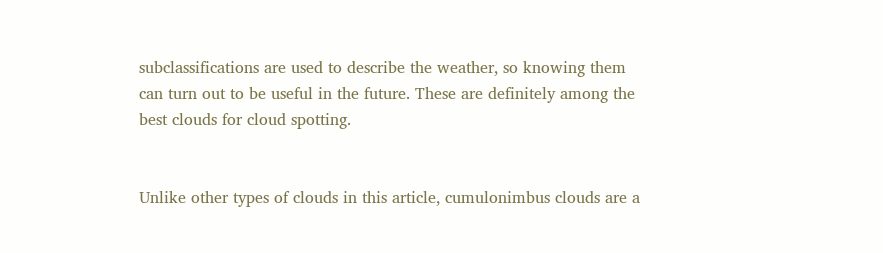subclassifications are used to describe the weather, so knowing them can turn out to be useful in the future. These are definitely among the best clouds for cloud spotting.


Unlike other types of clouds in this article, cumulonimbus clouds are a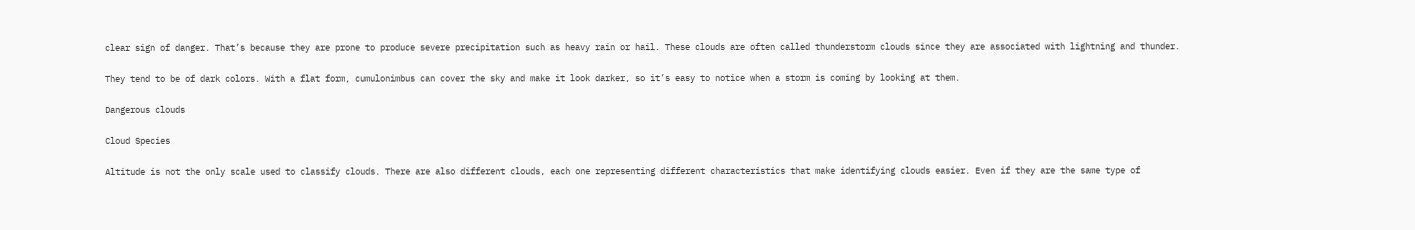clear sign of danger. That’s because they are prone to produce severe precipitation such as heavy rain or hail. These clouds are often called thunderstorm clouds since they are associated with lightning and thunder.

They tend to be of dark colors. With a flat form, cumulonimbus can cover the sky and make it look darker, so it’s easy to notice when a storm is coming by looking at them.

Dangerous clouds

Cloud Species

Altitude is not the only scale used to classify clouds. There are also different clouds, each one representing different characteristics that make identifying clouds easier. Even if they are the same type of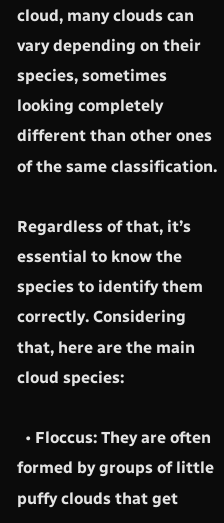cloud, many clouds can vary depending on their species, sometimes looking completely different than other ones of the same classification.

Regardless of that, it’s essential to know the species to identify them correctly. Considering that, here are the main cloud species:

  • Floccus: They are often formed by groups of little puffy clouds that get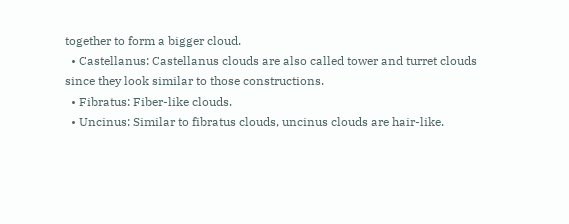together to form a bigger cloud.
  • Castellanus: Castellanus clouds are also called tower and turret clouds since they look similar to those constructions.
  • Fibratus: Fiber-like clouds.
  • Uncinus: Similar to fibratus clouds, uncinus clouds are hair-like.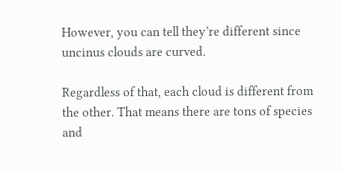However, you can tell they’re different since uncinus clouds are curved.

Regardless of that, each cloud is different from the other. That means there are tons of species and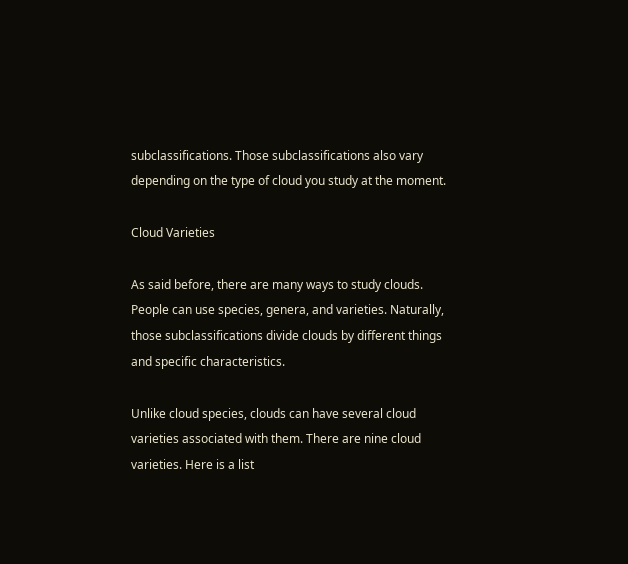subclassifications. Those subclassifications also vary depending on the type of cloud you study at the moment.

Cloud Varieties

As said before, there are many ways to study clouds. People can use species, genera, and varieties. Naturally, those subclassifications divide clouds by different things and specific characteristics.

Unlike cloud species, clouds can have several cloud varieties associated with them. There are nine cloud varieties. Here is a list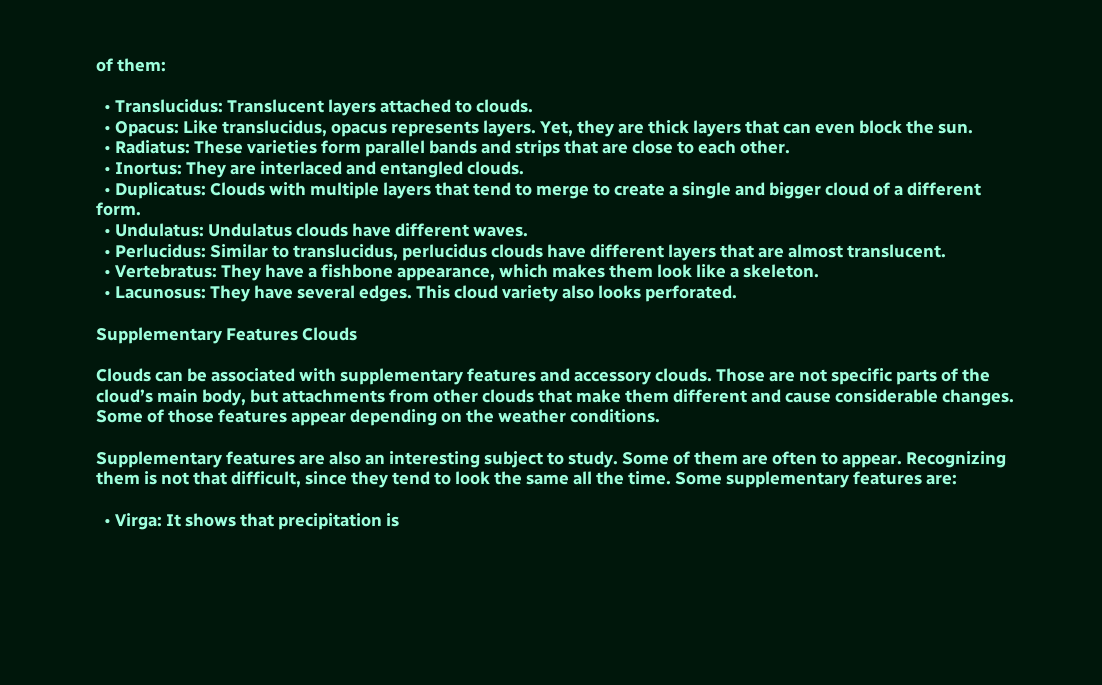of them:

  • Translucidus: Translucent layers attached to clouds.
  • Opacus: Like translucidus, opacus represents layers. Yet, they are thick layers that can even block the sun.
  • Radiatus: These varieties form parallel bands and strips that are close to each other.
  • Inortus: They are interlaced and entangled clouds.
  • Duplicatus: Clouds with multiple layers that tend to merge to create a single and bigger cloud of a different form.
  • Undulatus: Undulatus clouds have different waves.
  • Perlucidus: Similar to translucidus, perlucidus clouds have different layers that are almost translucent.
  • Vertebratus: They have a fishbone appearance, which makes them look like a skeleton.
  • Lacunosus: They have several edges. This cloud variety also looks perforated.

Supplementary Features Clouds

Clouds can be associated with supplementary features and accessory clouds. Those are not specific parts of the cloud’s main body, but attachments from other clouds that make them different and cause considerable changes. Some of those features appear depending on the weather conditions.

Supplementary features are also an interesting subject to study. Some of them are often to appear. Recognizing them is not that difficult, since they tend to look the same all the time. Some supplementary features are:

  • Virga: It shows that precipitation is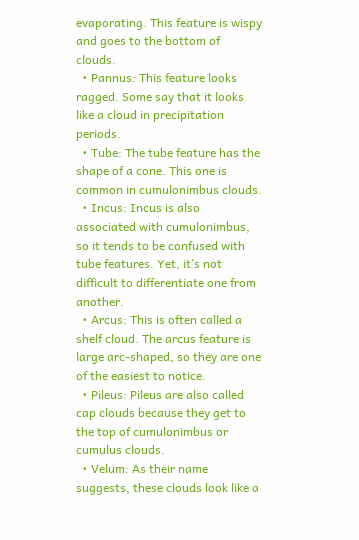evaporating. This feature is wispy and goes to the bottom of clouds.
  • Pannus: This feature looks ragged. Some say that it looks like a cloud in precipitation periods.
  • Tube: The tube feature has the shape of a cone. This one is common in cumulonimbus clouds.
  • Incus: Incus is also associated with cumulonimbus, so it tends to be confused with tube features. Yet, it’s not difficult to differentiate one from another.
  • Arcus: This is often called a shelf cloud. The arcus feature is large arc-shaped, so they are one of the easiest to notice.
  • Pileus: Pileus are also called cap clouds because they get to the top of cumulonimbus or cumulus clouds.
  • Velum: As their name suggests, these clouds look like a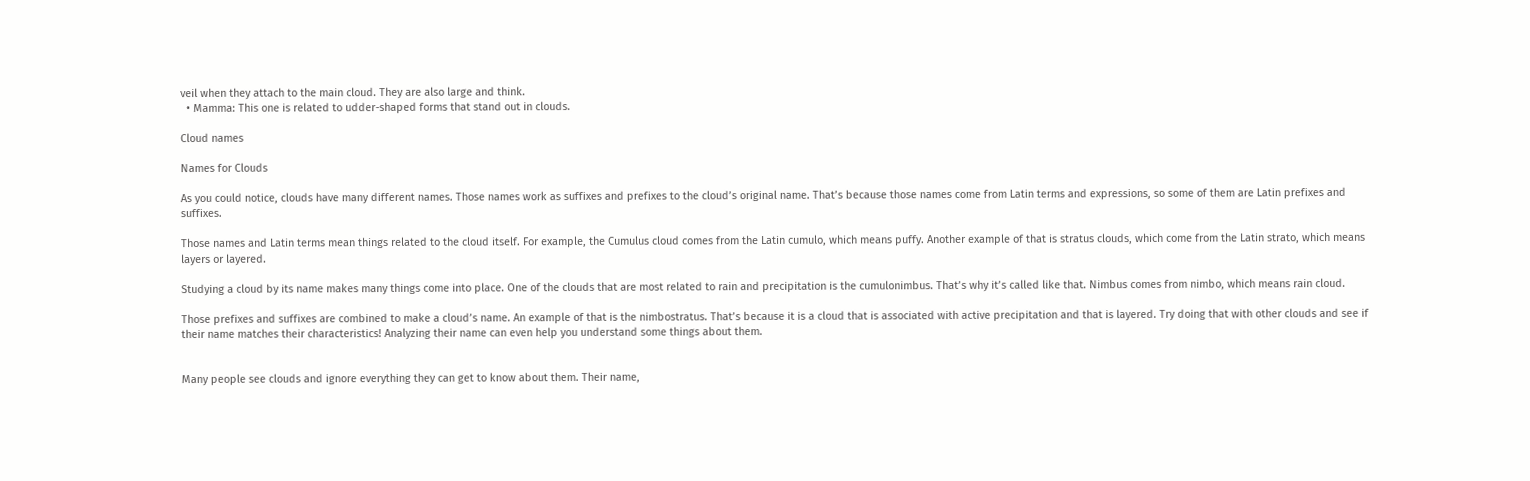veil when they attach to the main cloud. They are also large and think.
  • Mamma: This one is related to udder-shaped forms that stand out in clouds.

Cloud names

Names for Clouds

As you could notice, clouds have many different names. Those names work as suffixes and prefixes to the cloud’s original name. That’s because those names come from Latin terms and expressions, so some of them are Latin prefixes and suffixes.

Those names and Latin terms mean things related to the cloud itself. For example, the Cumulus cloud comes from the Latin cumulo, which means puffy. Another example of that is stratus clouds, which come from the Latin strato, which means layers or layered.

Studying a cloud by its name makes many things come into place. One of the clouds that are most related to rain and precipitation is the cumulonimbus. That’s why it’s called like that. Nimbus comes from nimbo, which means rain cloud.

Those prefixes and suffixes are combined to make a cloud’s name. An example of that is the nimbostratus. That’s because it is a cloud that is associated with active precipitation and that is layered. Try doing that with other clouds and see if their name matches their characteristics! Analyzing their name can even help you understand some things about them.


Many people see clouds and ignore everything they can get to know about them. Their name,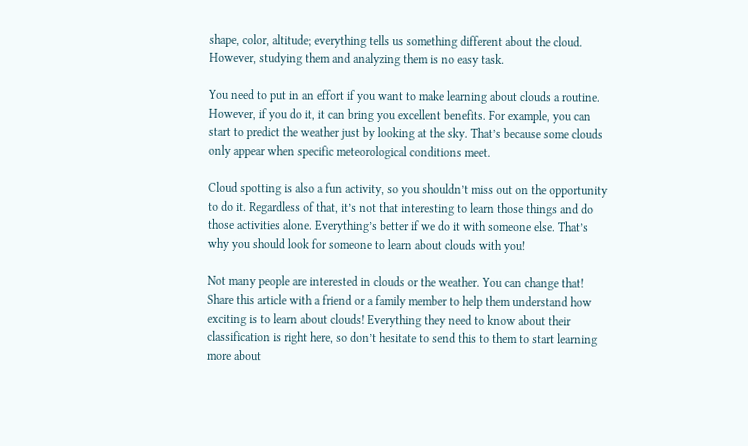shape, color, altitude; everything tells us something different about the cloud. However, studying them and analyzing them is no easy task.

You need to put in an effort if you want to make learning about clouds a routine. However, if you do it, it can bring you excellent benefits. For example, you can start to predict the weather just by looking at the sky. That’s because some clouds only appear when specific meteorological conditions meet.

Cloud spotting is also a fun activity, so you shouldn’t miss out on the opportunity to do it. Regardless of that, it’s not that interesting to learn those things and do those activities alone. Everything’s better if we do it with someone else. That’s why you should look for someone to learn about clouds with you!

Not many people are interested in clouds or the weather. You can change that! Share this article with a friend or a family member to help them understand how exciting is to learn about clouds! Everything they need to know about their classification is right here, so don’t hesitate to send this to them to start learning more about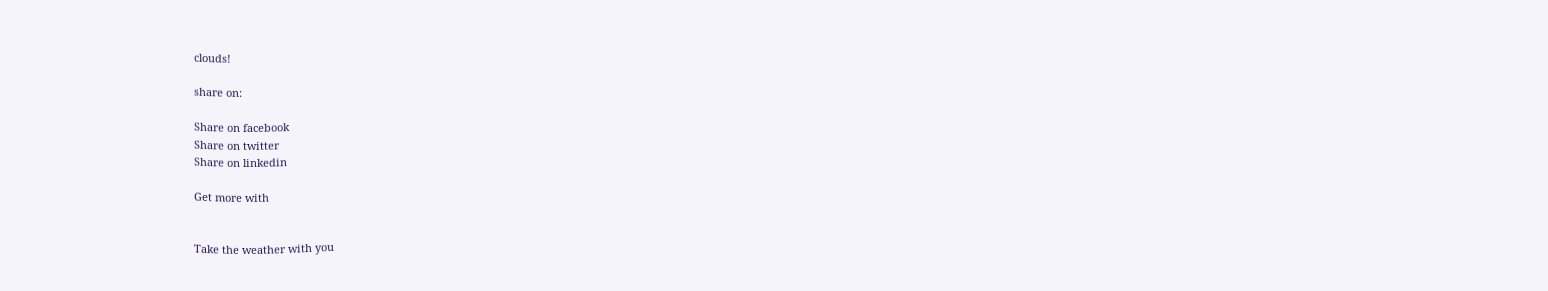clouds!

share on:

Share on facebook
Share on twitter
Share on linkedin

Get more with


Take the weather with you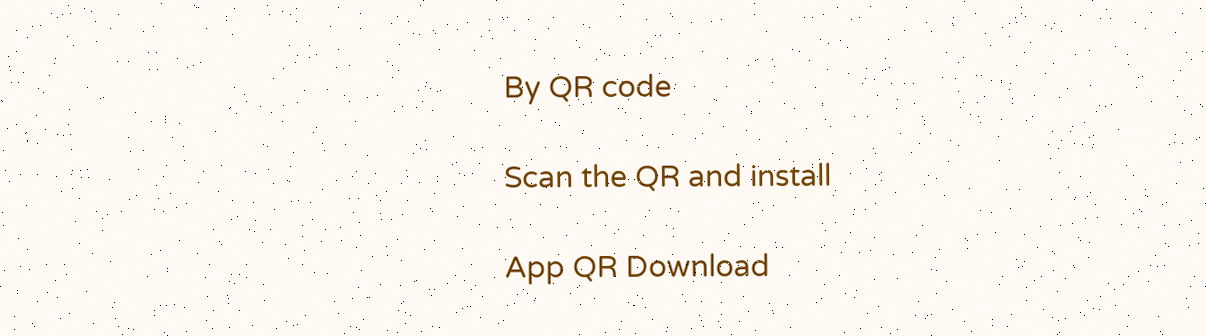By QR code

Scan the QR and install

App QR Download